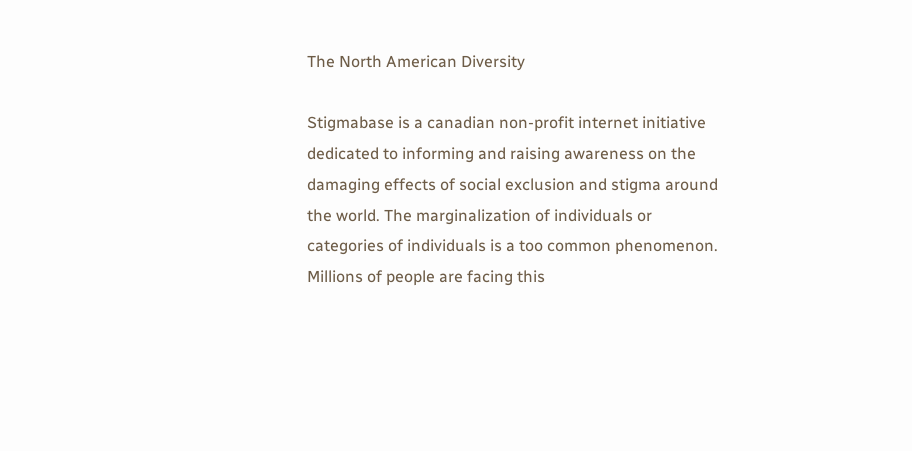The North American Diversity

Stigmabase is a canadian non-profit internet initiative dedicated to informing and raising awareness on the damaging effects of social exclusion and stigma around the world. The marginalization of individuals or categories of individuals is a too common phenomenon. Millions of people are facing this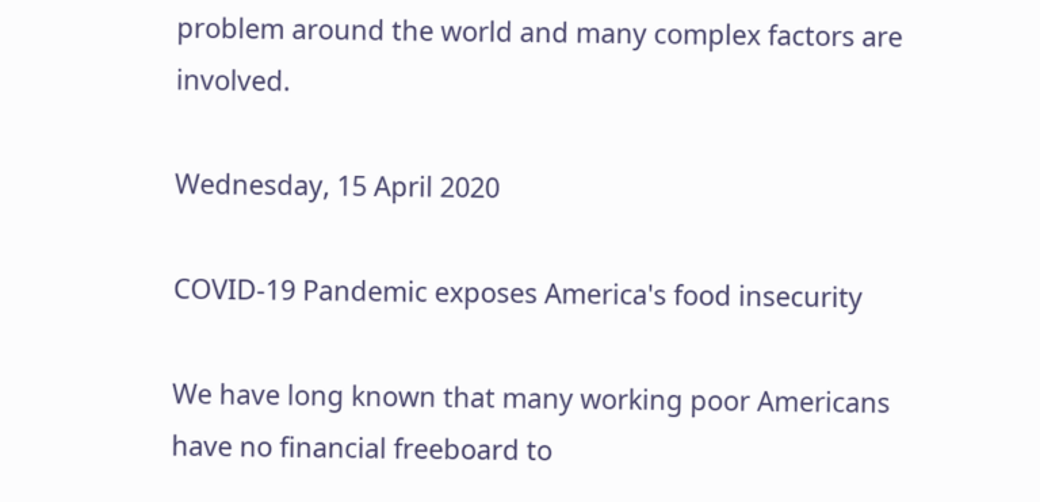problem around the world and many complex factors are involved.

Wednesday, 15 April 2020

COVID-19 Pandemic exposes America's food insecurity

We have long known that many working poor Americans have no financial freeboard to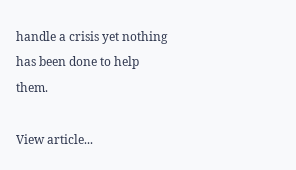handle a crisis yet nothing has been done to help them.

View article...